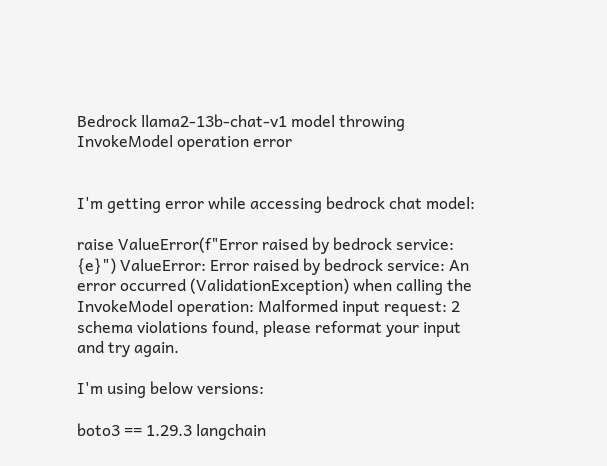Bedrock llama2-13b-chat-v1 model throwing InvokeModel operation error


I'm getting error while accessing bedrock chat model:

raise ValueError(f"Error raised by bedrock service: {e}") ValueError: Error raised by bedrock service: An error occurred (ValidationException) when calling the InvokeModel operation: Malformed input request: 2 schema violations found, please reformat your input and try again.

I'm using below versions:

boto3 == 1.29.3 langchain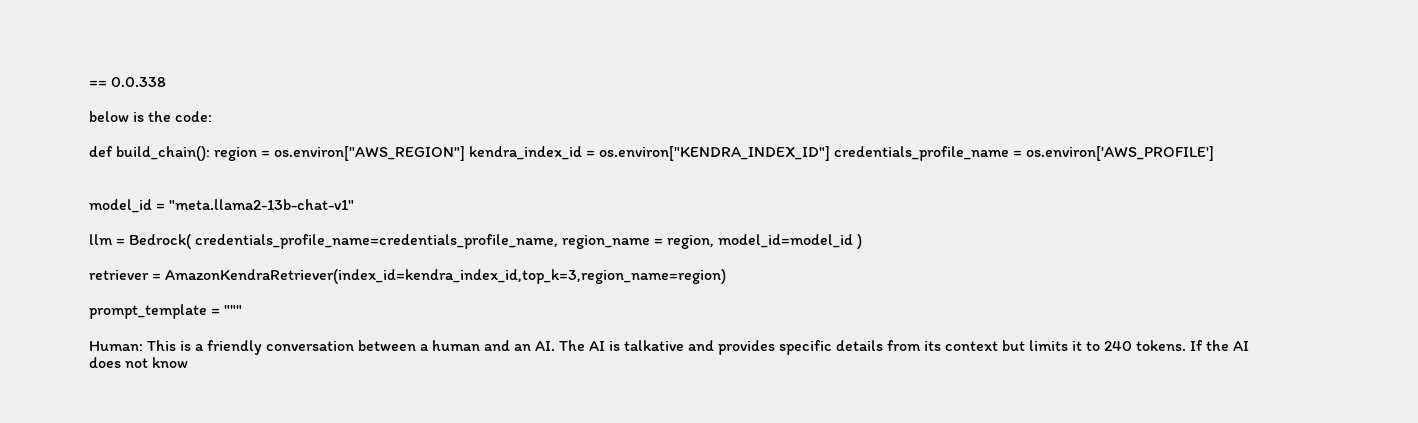== 0.0.338

below is the code:

def build_chain(): region = os.environ["AWS_REGION"] kendra_index_id = os.environ["KENDRA_INDEX_ID"] credentials_profile_name = os.environ['AWS_PROFILE']


model_id = "meta.llama2-13b-chat-v1"

llm = Bedrock( credentials_profile_name=credentials_profile_name, region_name = region, model_id=model_id )

retriever = AmazonKendraRetriever(index_id=kendra_index_id,top_k=3,region_name=region)

prompt_template = """

Human: This is a friendly conversation between a human and an AI. The AI is talkative and provides specific details from its context but limits it to 240 tokens. If the AI does not know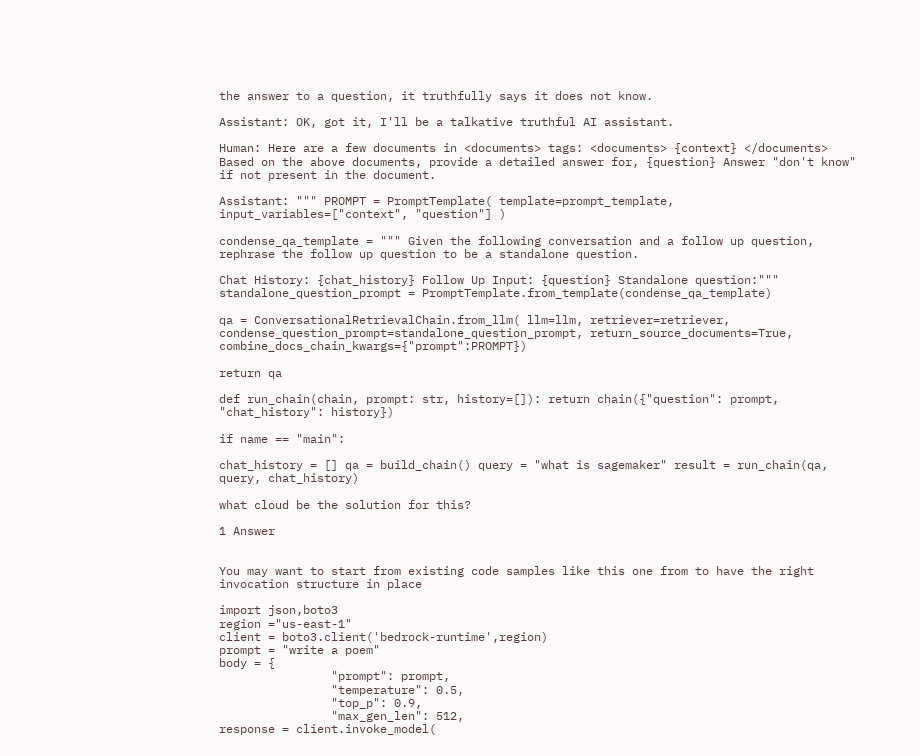the answer to a question, it truthfully says it does not know.

Assistant: OK, got it, I'll be a talkative truthful AI assistant.

Human: Here are a few documents in <documents> tags: <documents> {context} </documents> Based on the above documents, provide a detailed answer for, {question} Answer "don't know" if not present in the document.

Assistant: """ PROMPT = PromptTemplate( template=prompt_template, input_variables=["context", "question"] )

condense_qa_template = """ Given the following conversation and a follow up question, rephrase the follow up question to be a standalone question.

Chat History: {chat_history} Follow Up Input: {question} Standalone question:""" standalone_question_prompt = PromptTemplate.from_template(condense_qa_template)

qa = ConversationalRetrievalChain.from_llm( llm=llm, retriever=retriever, condense_question_prompt=standalone_question_prompt, return_source_documents=True, combine_docs_chain_kwargs={"prompt":PROMPT})

return qa

def run_chain(chain, prompt: str, history=[]): return chain({"question": prompt, "chat_history": history})

if name == "main":

chat_history = [] qa = build_chain() query = "what is sagemaker" result = run_chain(qa, query, chat_history)

what cloud be the solution for this?

1 Answer


You may want to start from existing code samples like this one from to have the right invocation structure in place

import json,boto3
region ="us-east-1"
client = boto3.client('bedrock-runtime',region)
prompt = "write a poem"
body = {
                "prompt": prompt,
                "temperature": 0.5,
                "top_p": 0.9,
                "max_gen_len": 512,
response = client.invoke_model(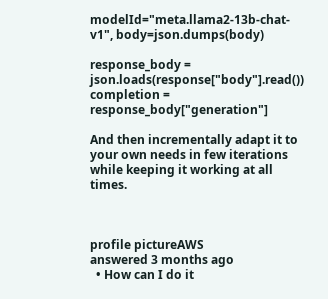modelId="meta.llama2-13b-chat-v1", body=json.dumps(body)

response_body = json.loads(response["body"].read())
completion = response_body["generation"]

And then incrementally adapt it to your own needs in few iterations while keeping it working at all times.



profile pictureAWS
answered 3 months ago
  • How can I do it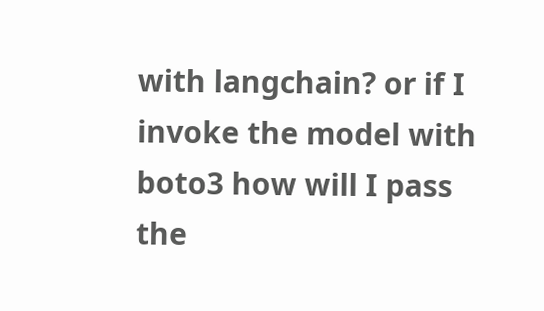with langchain? or if I invoke the model with boto3 how will I pass the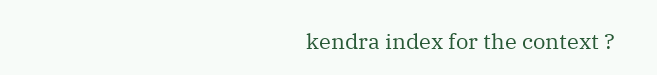kendra index for the context ?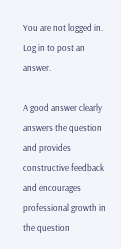You are not logged in. Log in to post an answer.

A good answer clearly answers the question and provides constructive feedback and encourages professional growth in the question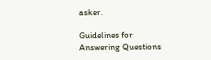asker.

Guidelines for Answering Questions